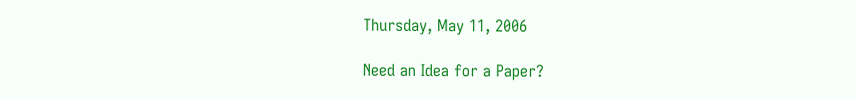Thursday, May 11, 2006

Need an Idea for a Paper?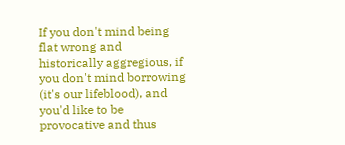If you don't mind being flat wrong and historically aggregious, if you don't mind borrowing (it's our lifeblood), and you'd like to be provocative and thus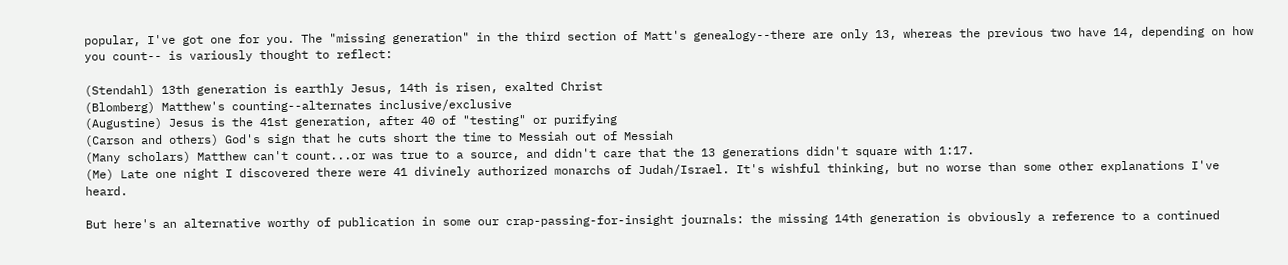popular, I've got one for you. The "missing generation" in the third section of Matt's genealogy--there are only 13, whereas the previous two have 14, depending on how you count-- is variously thought to reflect:

(Stendahl) 13th generation is earthly Jesus, 14th is risen, exalted Christ
(Blomberg) Matthew's counting--alternates inclusive/exclusive
(Augustine) Jesus is the 41st generation, after 40 of "testing" or purifying
(Carson and others) God's sign that he cuts short the time to Messiah out of Messiah
(Many scholars) Matthew can't count...or was true to a source, and didn't care that the 13 generations didn't square with 1:17.
(Me) Late one night I discovered there were 41 divinely authorized monarchs of Judah/Israel. It's wishful thinking, but no worse than some other explanations I've heard.

But here's an alternative worthy of publication in some our crap-passing-for-insight journals: the missing 14th generation is obviously a reference to a continued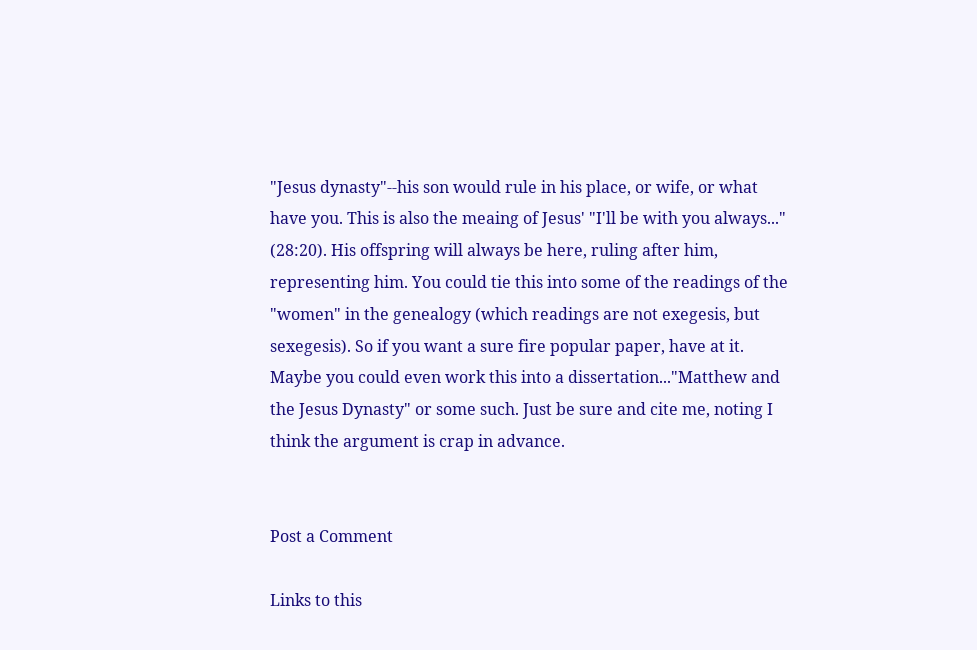"Jesus dynasty"--his son would rule in his place, or wife, or what have you. This is also the meaing of Jesus' "I'll be with you always..." (28:20). His offspring will always be here, ruling after him, representing him. You could tie this into some of the readings of the "women" in the genealogy (which readings are not exegesis, but sexegesis). So if you want a sure fire popular paper, have at it. Maybe you could even work this into a dissertation..."Matthew and the Jesus Dynasty" or some such. Just be sure and cite me, noting I think the argument is crap in advance.


Post a Comment

Links to this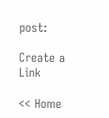post:

Create a Link

<< Home